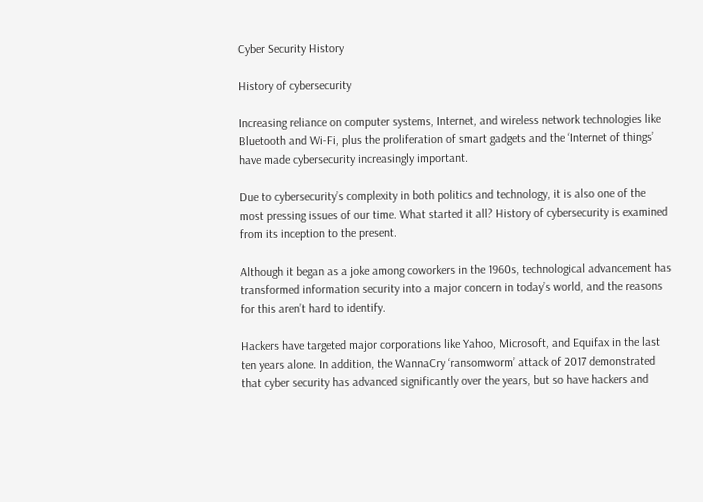Cyber Security History

History of cybersecurity

Increasing reliance on computer systems, Internet, and wireless network technologies like Bluetooth and Wi-Fi, plus the proliferation of smart gadgets and the ‘Internet of things’ have made cybersecurity increasingly important.

Due to cybersecurity’s complexity in both politics and technology, it is also one of the most pressing issues of our time. What started it all? History of cybersecurity is examined from its inception to the present.

Although it began as a joke among coworkers in the 1960s, technological advancement has transformed information security into a major concern in today’s world, and the reasons for this aren’t hard to identify.

Hackers have targeted major corporations like Yahoo, Microsoft, and Equifax in the last ten years alone. In addition, the WannaCry ‘ransomworm’ attack of 2017 demonstrated that cyber security has advanced significantly over the years, but so have hackers and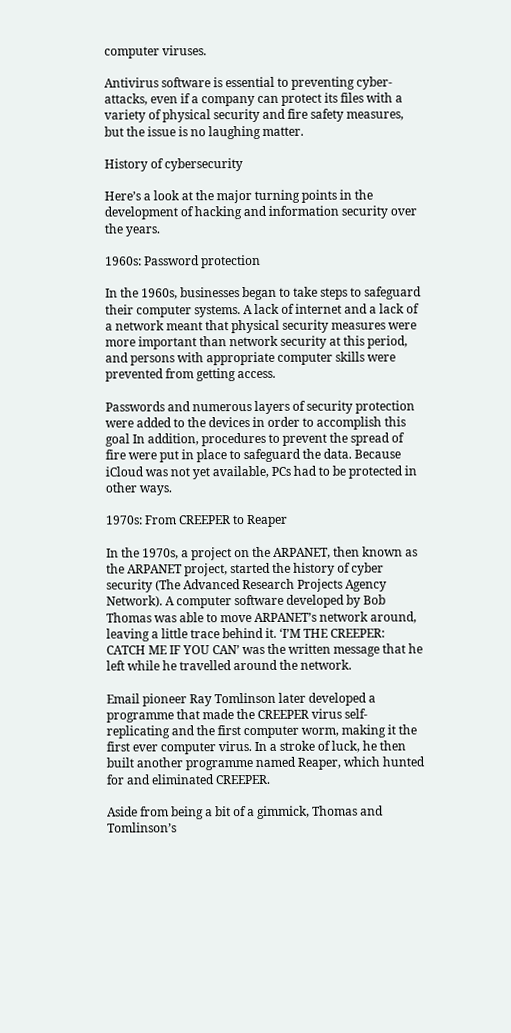computer viruses.

Antivirus software is essential to preventing cyber-attacks, even if a company can protect its files with a variety of physical security and fire safety measures, but the issue is no laughing matter.

History of cybersecurity

Here’s a look at the major turning points in the development of hacking and information security over the years.

1960s: Password protection

In the 1960s, businesses began to take steps to safeguard their computer systems. A lack of internet and a lack of a network meant that physical security measures were more important than network security at this period, and persons with appropriate computer skills were prevented from getting access.

Passwords and numerous layers of security protection were added to the devices in order to accomplish this goal In addition, procedures to prevent the spread of fire were put in place to safeguard the data. Because iCloud was not yet available, PCs had to be protected in other ways.

1970s: From CREEPER to Reaper

In the 1970s, a project on the ARPANET, then known as the ARPANET project, started the history of cyber security (The Advanced Research Projects Agency Network). A computer software developed by Bob Thomas was able to move ARPANET’s network around, leaving a little trace behind it. ‘I’M THE CREEPER: CATCH ME IF YOU CAN’ was the written message that he left while he travelled around the network.

Email pioneer Ray Tomlinson later developed a programme that made the CREEPER virus self-replicating and the first computer worm, making it the first ever computer virus. In a stroke of luck, he then built another programme named Reaper, which hunted for and eliminated CREEPER.

Aside from being a bit of a gimmick, Thomas and Tomlinson’s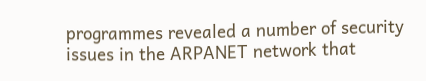programmes revealed a number of security issues in the ARPANET network that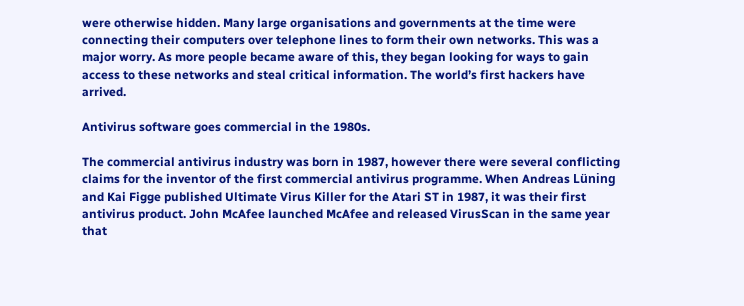were otherwise hidden. Many large organisations and governments at the time were connecting their computers over telephone lines to form their own networks. This was a major worry. As more people became aware of this, they began looking for ways to gain access to these networks and steal critical information. The world’s first hackers have arrived.

Antivirus software goes commercial in the 1980s.

The commercial antivirus industry was born in 1987, however there were several conflicting claims for the inventor of the first commercial antivirus programme. When Andreas Lüning and Kai Figge published Ultimate Virus Killer for the Atari ST in 1987, it was their first antivirus product. John McAfee launched McAfee and released VirusScan in the same year that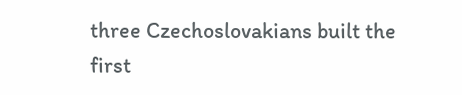three Czechoslovakians built the first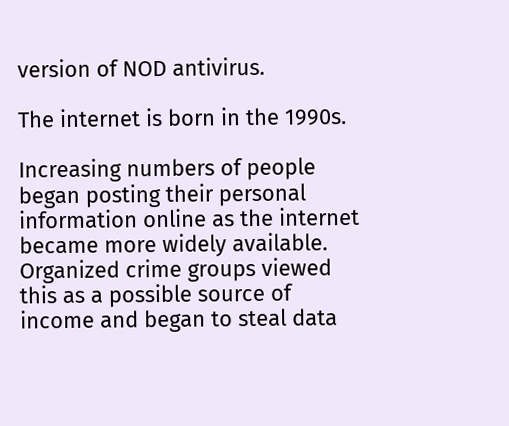version of NOD antivirus.

The internet is born in the 1990s.

Increasing numbers of people began posting their personal information online as the internet became more widely available. Organized crime groups viewed this as a possible source of income and began to steal data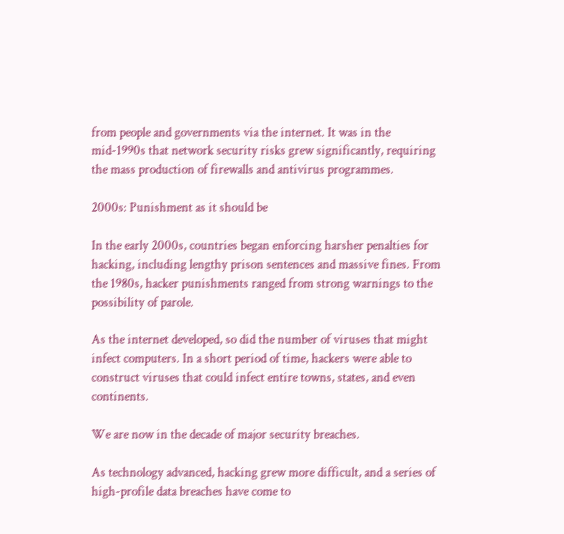from people and governments via the internet. It was in the mid-1990s that network security risks grew significantly, requiring the mass production of firewalls and antivirus programmes.

2000s: Punishment as it should be

In the early 2000s, countries began enforcing harsher penalties for hacking, including lengthy prison sentences and massive fines. From the 1980s, hacker punishments ranged from strong warnings to the possibility of parole.

As the internet developed, so did the number of viruses that might infect computers. In a short period of time, hackers were able to construct viruses that could infect entire towns, states, and even continents.

We are now in the decade of major security breaches.

As technology advanced, hacking grew more difficult, and a series of high-profile data breaches have come to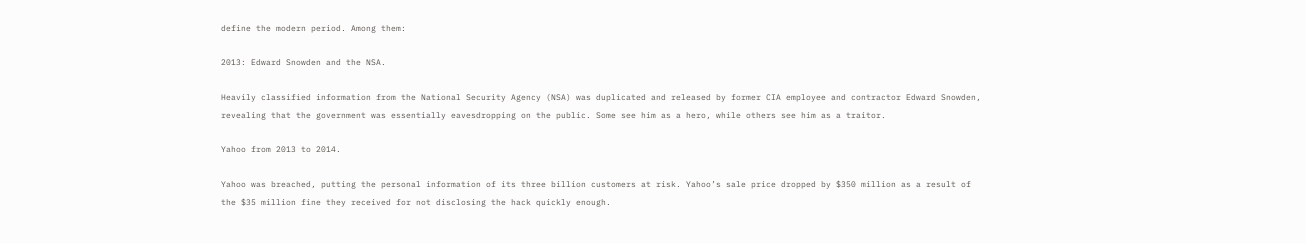define the modern period. Among them:

2013: Edward Snowden and the NSA.

Heavily classified information from the National Security Agency (NSA) was duplicated and released by former CIA employee and contractor Edward Snowden, revealing that the government was essentially eavesdropping on the public. Some see him as a hero, while others see him as a traitor.

Yahoo from 2013 to 2014.

Yahoo was breached, putting the personal information of its three billion customers at risk. Yahoo’s sale price dropped by $350 million as a result of the $35 million fine they received for not disclosing the hack quickly enough.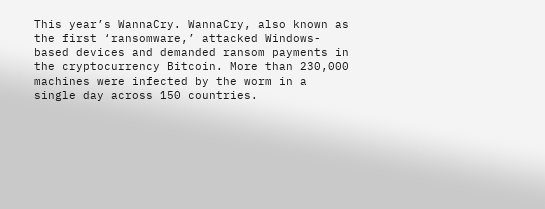This year’s WannaCry. WannaCry, also known as the first ‘ransomware,’ attacked Windows-based devices and demanded ransom payments in the cryptocurrency Bitcoin. More than 230,000 machines were infected by the worm in a single day across 150 countries.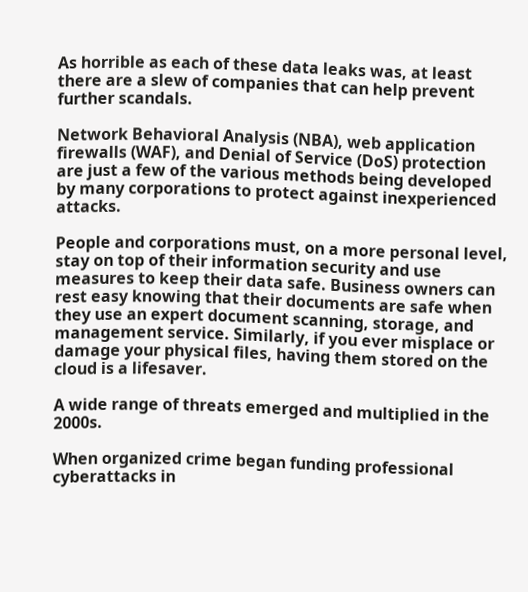As horrible as each of these data leaks was, at least there are a slew of companies that can help prevent further scandals.

Network Behavioral Analysis (NBA), web application firewalls (WAF), and Denial of Service (DoS) protection are just a few of the various methods being developed by many corporations to protect against inexperienced attacks.

People and corporations must, on a more personal level, stay on top of their information security and use measures to keep their data safe. Business owners can rest easy knowing that their documents are safe when they use an expert document scanning, storage, and management service. Similarly, if you ever misplace or damage your physical files, having them stored on the cloud is a lifesaver.

A wide range of threats emerged and multiplied in the 2000s.

When organized crime began funding professional cyberattacks in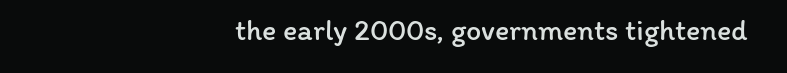the early 2000s, governments tightened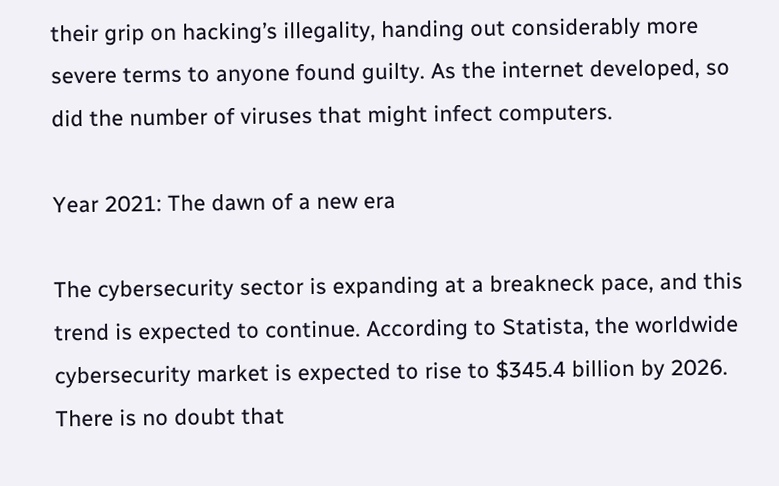their grip on hacking’s illegality, handing out considerably more severe terms to anyone found guilty. As the internet developed, so did the number of viruses that might infect computers.

Year 2021: The dawn of a new era

The cybersecurity sector is expanding at a breakneck pace, and this trend is expected to continue. According to Statista, the worldwide cybersecurity market is expected to rise to $345.4 billion by 2026. There is no doubt that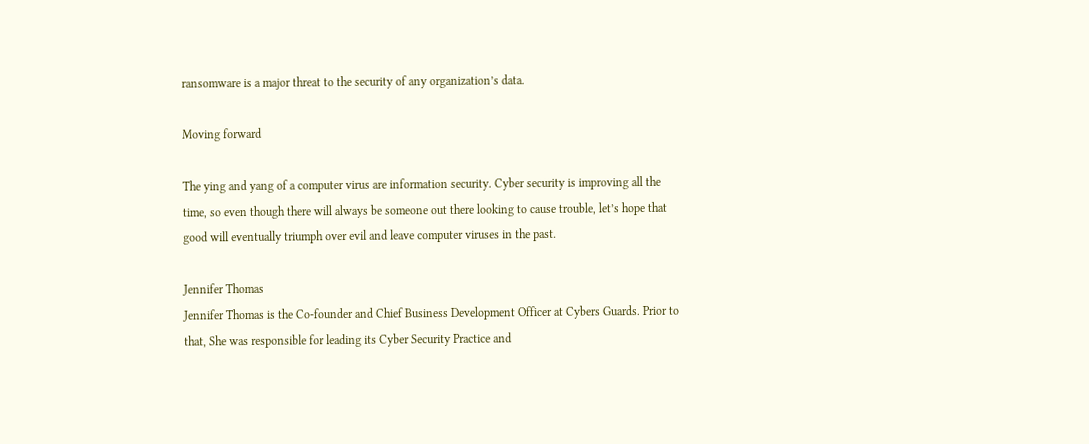ransomware is a major threat to the security of any organization’s data.

Moving forward

The ying and yang of a computer virus are information security. Cyber security is improving all the time, so even though there will always be someone out there looking to cause trouble, let’s hope that good will eventually triumph over evil and leave computer viruses in the past.

Jennifer Thomas
Jennifer Thomas is the Co-founder and Chief Business Development Officer at Cybers Guards. Prior to that, She was responsible for leading its Cyber Security Practice and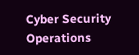Cyber Security Operations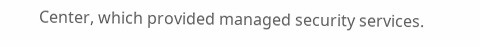Center, which provided managed security services.